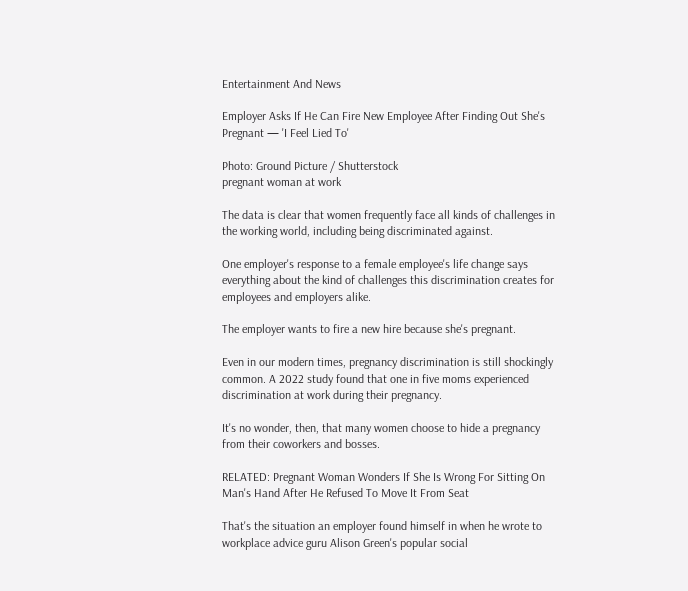Entertainment And News

Employer Asks If He Can Fire New Employee After Finding Out She's Pregnant — 'I Feel Lied To'

Photo: Ground Picture / Shutterstock
pregnant woman at work

The data is clear that women frequently face all kinds of challenges in the working world, including being discriminated against.

One employer's response to a female employee's life change says everything about the kind of challenges this discrimination creates for employees and employers alike.

The employer wants to fire a new hire because she's pregnant.

Even in our modern times, pregnancy discrimination is still shockingly common. A 2022 study found that one in five moms experienced discrimination at work during their pregnancy.

It's no wonder, then, that many women choose to hide a pregnancy from their coworkers and bosses.

RELATED: Pregnant Woman Wonders If She Is Wrong For Sitting On Man's Hand After He Refused To Move It From Seat

That's the situation an employer found himself in when he wrote to workplace advice guru Alison Green's popular social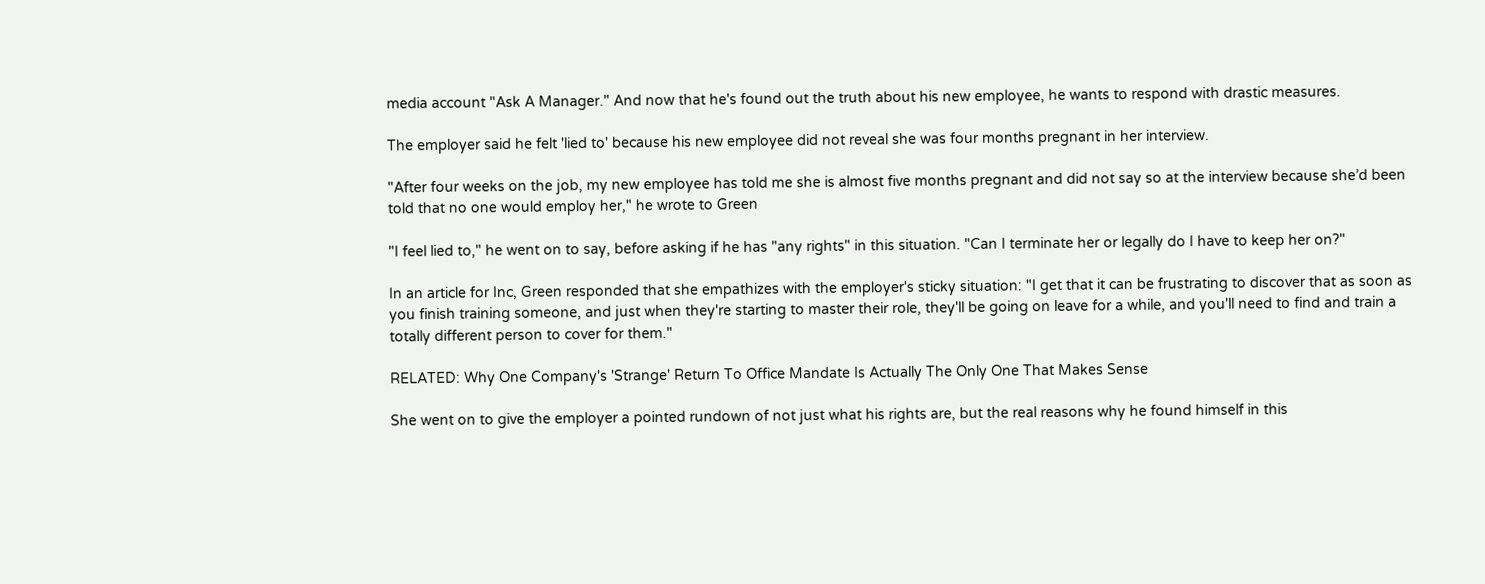media account "Ask A Manager." And now that he's found out the truth about his new employee, he wants to respond with drastic measures.

The employer said he felt 'lied to' because his new employee did not reveal she was four months pregnant in her interview.

"After four weeks on the job, my new employee has told me she is almost five months pregnant and did not say so at the interview because she’d been told that no one would employ her," he wrote to Green

"I feel lied to," he went on to say, before asking if he has "any rights" in this situation. "Can I terminate her or legally do I have to keep her on?"

In an article for Inc, Green responded that she empathizes with the employer's sticky situation: "I get that it can be frustrating to discover that as soon as you finish training someone, and just when they're starting to master their role, they'll be going on leave for a while, and you'll need to find and train a totally different person to cover for them."

RELATED: Why One Company's 'Strange' Return To Office Mandate Is Actually The Only One That Makes Sense

She went on to give the employer a pointed rundown of not just what his rights are, but the real reasons why he found himself in this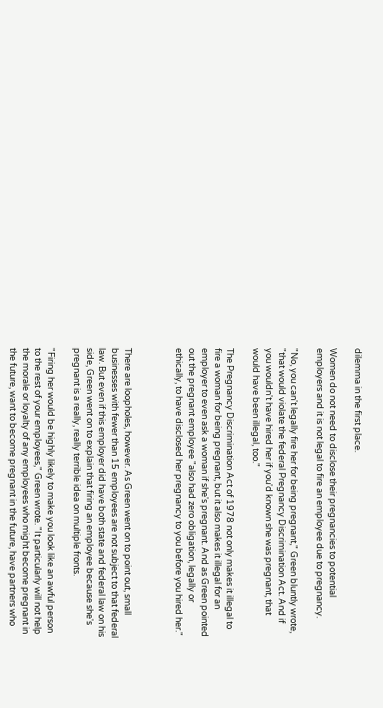dilemma in the first place.

Women do not need to disclose their pregnancies to potential employers and it is not legal to fire an employee due to pregnancy.

"No, you can't legally fire her for being pregnant," Green bluntly wrote, "that would violate the federal Pregnancy Discrimination Act. And if you wouldn't have hired her if you'd known she was pregnant, that would have been illegal, too."

The Pregnancy Discrimination Act of 1978 not only makes it illegal to fire a woman for being pregnant, but it also makes it illegal for an employer to even ask a woman if she's pregnant. And as Green pointed out the pregnant employee "also had zero obligation, legally or ethically, to have disclosed her pregnancy to you before you hired her."



There are loopholes, however. As Green went on to point out, small businesses with fewer than 15 employees are not subject to that federal law. But even if this employer did have both state and federal law on his side, Green went on to explain that firing an employee because she's pregnant is a really, really terrible idea on multiple fronts.

"Firing her would be highly likely to make you look like an awful person to the rest of your employees," Green wrote. "It particularly will not help the morale or loyalty of any employees who might become pregnant in the future, want to become pregnant in the future, have partners who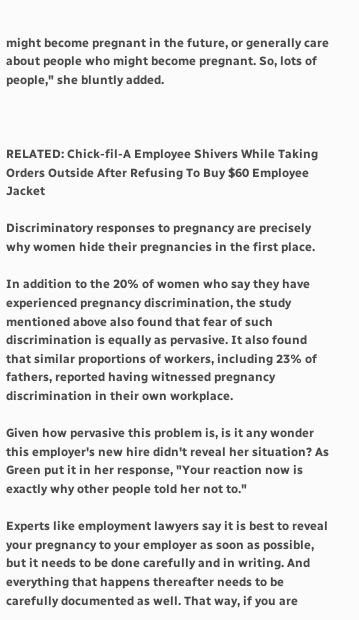might become pregnant in the future, or generally care about people who might become pregnant. So, lots of people," she bluntly added.



RELATED: Chick-fil-A Employee Shivers While Taking Orders Outside After Refusing To Buy $60 Employee Jacket

Discriminatory responses to pregnancy are precisely why women hide their pregnancies in the first place.

In addition to the 20% of women who say they have experienced pregnancy discrimination, the study mentioned above also found that fear of such discrimination is equally as pervasive. It also found that similar proportions of workers, including 23% of fathers, reported having witnessed pregnancy discrimination in their own workplace.

Given how pervasive this problem is, is it any wonder this employer's new hire didn't reveal her situation? As Green put it in her response, "Your reaction now is exactly why other people told her not to."

Experts like employment lawyers say it is best to reveal your pregnancy to your employer as soon as possible, but it needs to be done carefully and in writing. And everything that happens thereafter needs to be carefully documented as well. That way, if you are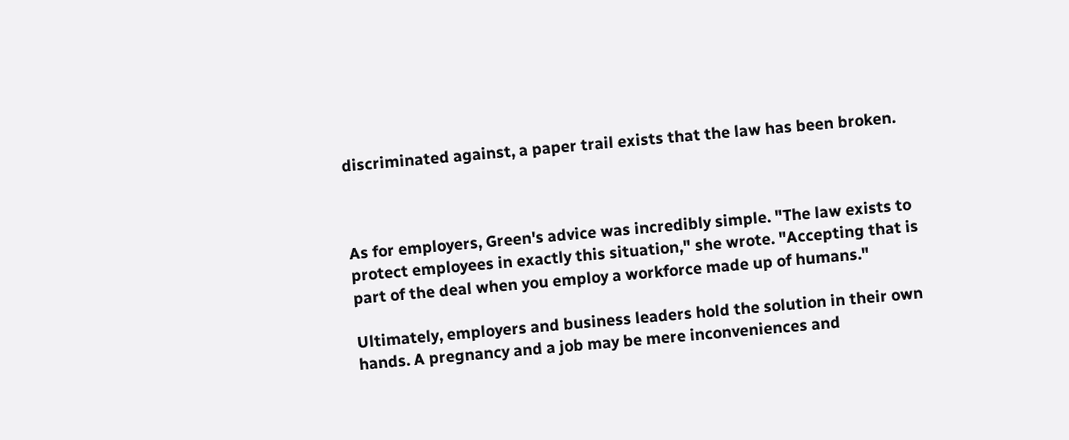discriminated against, a paper trail exists that the law has been broken.



As for employers, Green's advice was incredibly simple. "The law exists to protect employees in exactly this situation," she wrote. "Accepting that is part of the deal when you employ a workforce made up of humans."

Ultimately, employers and business leaders hold the solution in their own hands. A pregnancy and a job may be mere inconveniences and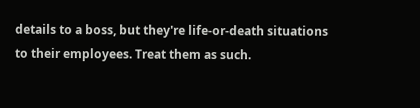details to a boss, but they're life-or-death situations to their employees. Treat them as such.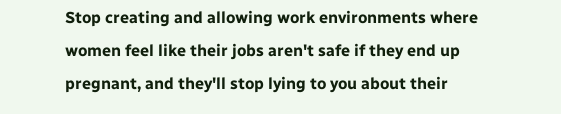Stop creating and allowing work environments where women feel like their jobs aren't safe if they end up pregnant, and they'll stop lying to you about their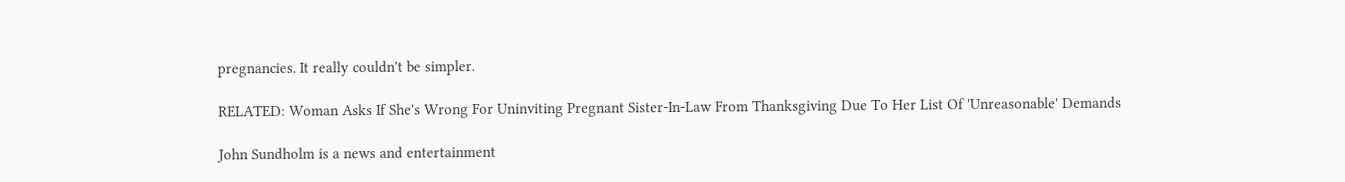pregnancies. It really couldn't be simpler.

RELATED: Woman Asks If She's Wrong For Uninviting Pregnant Sister-In-Law From Thanksgiving Due To Her List Of 'Unreasonable' Demands

John Sundholm is a news and entertainment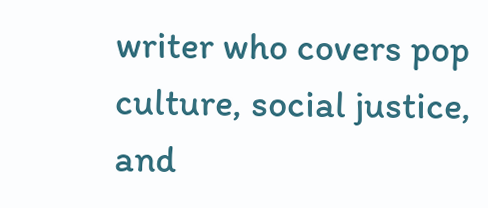writer who covers pop culture, social justice, and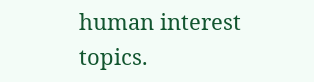human interest topics.